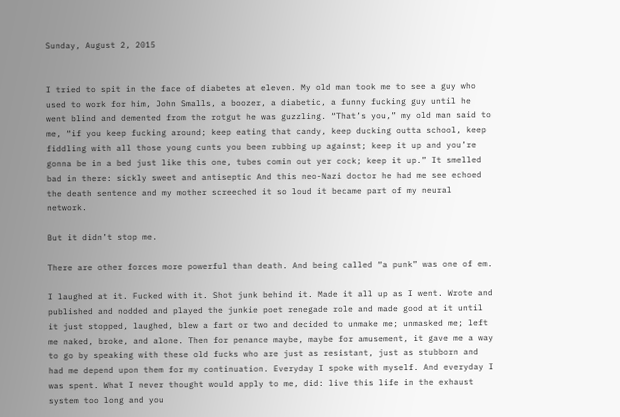Sunday, August 2, 2015


I tried to spit in the face of diabetes at eleven. My old man took me to see a guy who used to work for him, John Smalls, a boozer, a diabetic, a funny fucking guy until he went blind and demented from the rotgut he was guzzling. “That’s you,” my old man said to me, “if you keep fucking around; keep eating that candy, keep ducking outta school, keep fiddling with all those young cunts you been rubbing up against; keep it up and you’re gonna be in a bed just like this one, tubes comin out yer cock; keep it up.” It smelled bad in there: sickly sweet and antiseptic And this neo-Nazi doctor he had me see echoed the death sentence and my mother screeched it so loud it became part of my neural network.

But it didn’t stop me.

There are other forces more powerful than death. And being called “a punk” was one of em.

I laughed at it. Fucked with it. Shot junk behind it. Made it all up as I went. Wrote and published and nodded and played the junkie poet renegade role and made good at it until it just stopped, laughed, blew a fart or two and decided to unmake me; unmasked me; left me naked, broke, and alone. Then for penance maybe, maybe for amusement, it gave me a way to go by speaking with these old fucks who are just as resistant, just as stubborn and had me depend upon them for my continuation. Everyday I spoke with myself. And everyday I was spent. What I never thought would apply to me, did: live this life in the exhaust system too long and you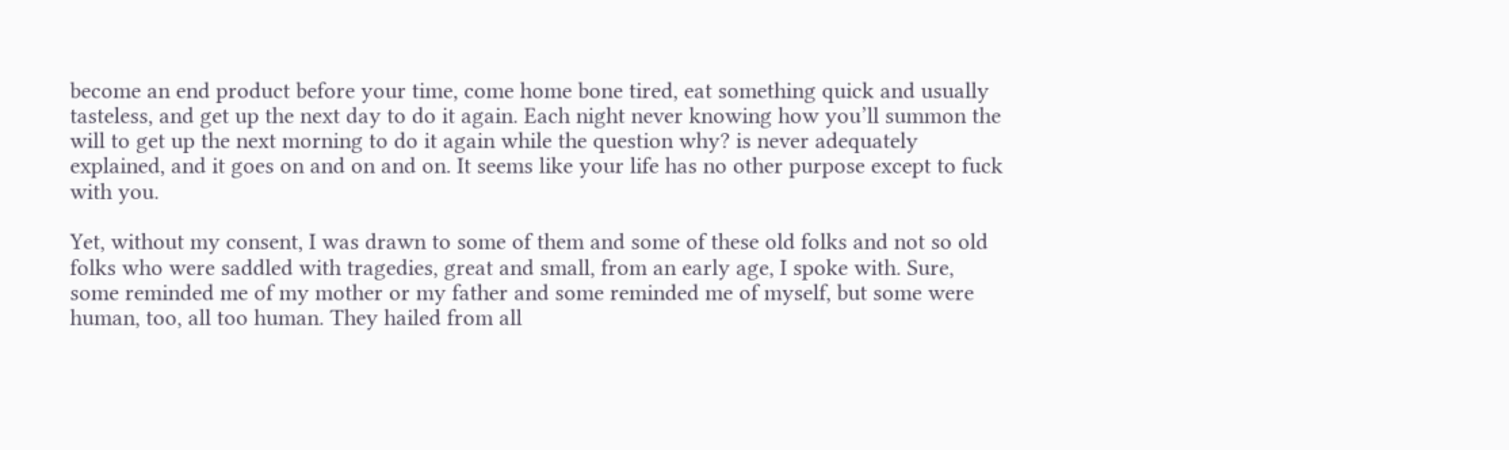become an end product before your time, come home bone tired, eat something quick and usually tasteless, and get up the next day to do it again. Each night never knowing how you’ll summon the will to get up the next morning to do it again while the question why? is never adequately explained, and it goes on and on and on. It seems like your life has no other purpose except to fuck with you.

Yet, without my consent, I was drawn to some of them and some of these old folks and not so old folks who were saddled with tragedies, great and small, from an early age, I spoke with. Sure, some reminded me of my mother or my father and some reminded me of myself, but some were human, too, all too human. They hailed from all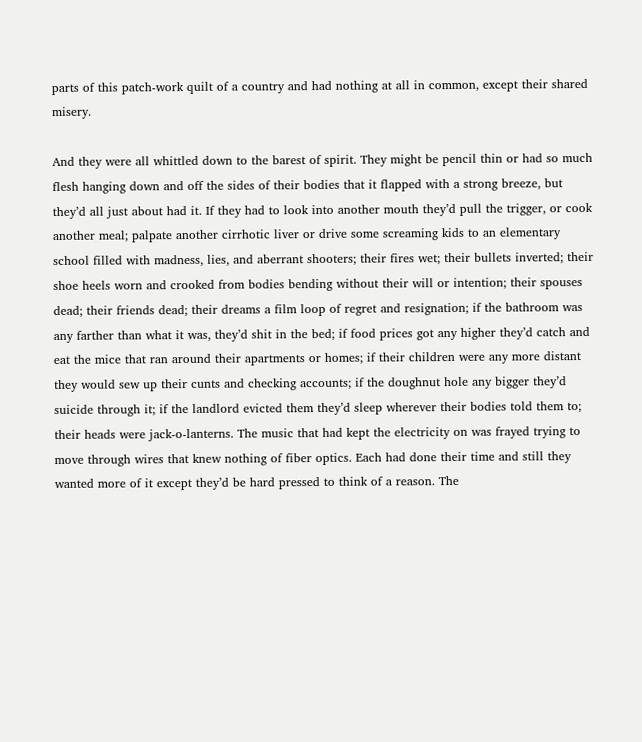parts of this patch-work quilt of a country and had nothing at all in common, except their shared misery.

And they were all whittled down to the barest of spirit. They might be pencil thin or had so much flesh hanging down and off the sides of their bodies that it flapped with a strong breeze, but they’d all just about had it. If they had to look into another mouth they’d pull the trigger, or cook another meal; palpate another cirrhotic liver or drive some screaming kids to an elementary school filled with madness, lies, and aberrant shooters; their fires wet; their bullets inverted; their shoe heels worn and crooked from bodies bending without their will or intention; their spouses dead; their friends dead; their dreams a film loop of regret and resignation; if the bathroom was any farther than what it was, they’d shit in the bed; if food prices got any higher they’d catch and eat the mice that ran around their apartments or homes; if their children were any more distant they would sew up their cunts and checking accounts; if the doughnut hole any bigger they’d suicide through it; if the landlord evicted them they’d sleep wherever their bodies told them to; their heads were jack-o-lanterns. The music that had kept the electricity on was frayed trying to move through wires that knew nothing of fiber optics. Each had done their time and still they wanted more of it except they’d be hard pressed to think of a reason. The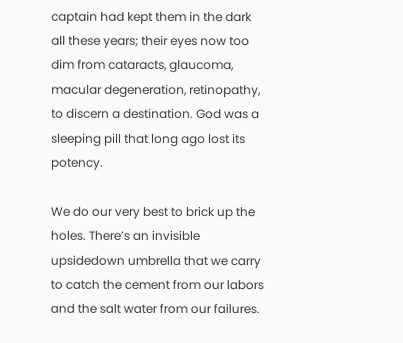captain had kept them in the dark all these years; their eyes now too dim from cataracts, glaucoma, macular degeneration, retinopathy, to discern a destination. God was a sleeping pill that long ago lost its potency.

We do our very best to brick up the holes. There’s an invisible upsidedown umbrella that we carry to catch the cement from our labors and the salt water from our failures.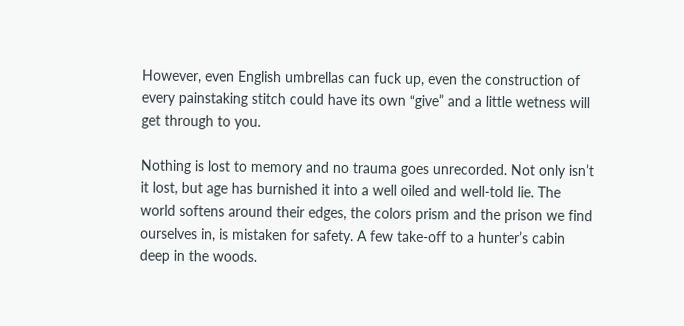However, even English umbrellas can fuck up, even the construction of every painstaking stitch could have its own “give” and a little wetness will get through to you.

Nothing is lost to memory and no trauma goes unrecorded. Not only isn’t it lost, but age has burnished it into a well oiled and well-told lie. The world softens around their edges, the colors prism and the prison we find ourselves in, is mistaken for safety. A few take-off to a hunter’s cabin deep in the woods.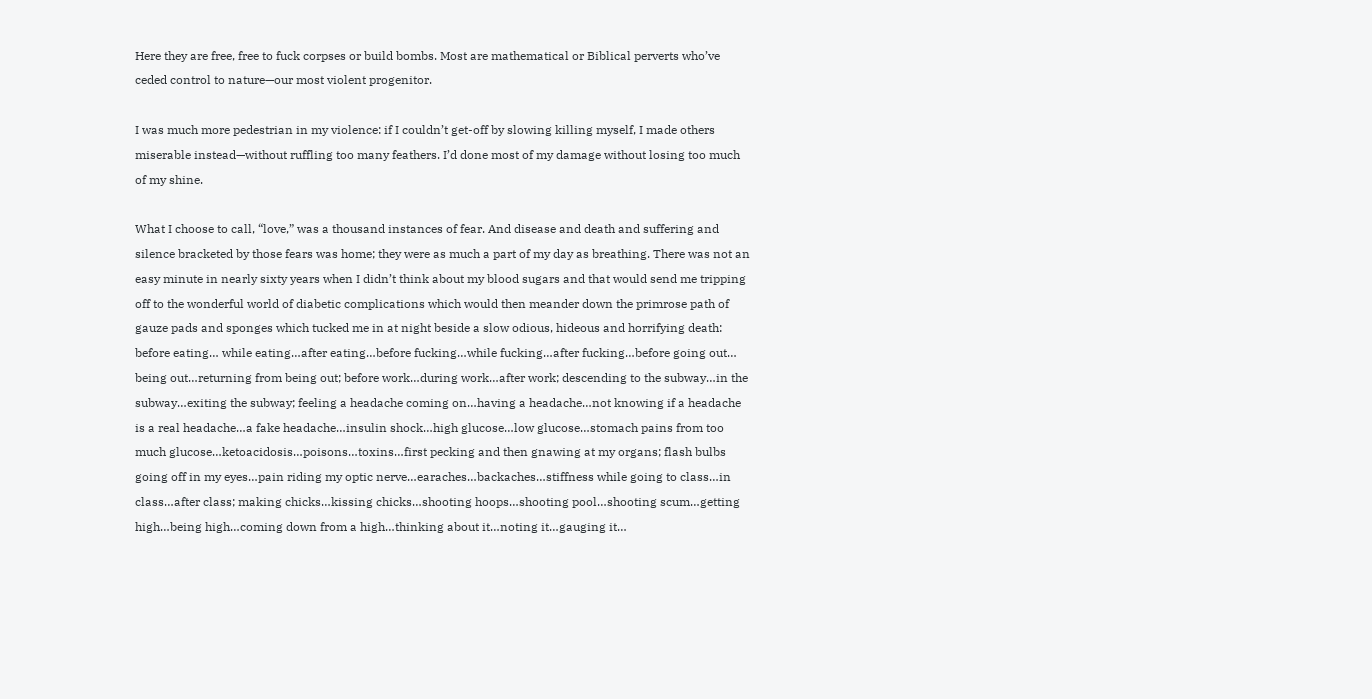Here they are free, free to fuck corpses or build bombs. Most are mathematical or Biblical perverts who’ve ceded control to nature—our most violent progenitor.

I was much more pedestrian in my violence: if I couldn’t get-off by slowing killing myself, I made others miserable instead—without ruffling too many feathers. I’d done most of my damage without losing too much of my shine.

What I choose to call, “love,” was a thousand instances of fear. And disease and death and suffering and silence bracketed by those fears was home; they were as much a part of my day as breathing. There was not an easy minute in nearly sixty years when I didn’t think about my blood sugars and that would send me tripping off to the wonderful world of diabetic complications which would then meander down the primrose path of gauze pads and sponges which tucked me in at night beside a slow odious, hideous and horrifying death: before eating… while eating…after eating…before fucking…while fucking…after fucking…before going out… being out…returning from being out; before work…during work…after work; descending to the subway…in the subway…exiting the subway; feeling a headache coming on…having a headache…not knowing if a headache is a real headache…a fake headache…insulin shock…high glucose…low glucose…stomach pains from too much glucose…ketoacidosis…poisons…toxins…first pecking and then gnawing at my organs; flash bulbs going off in my eyes…pain riding my optic nerve…earaches…backaches…stiffness while going to class…in class…after class; making chicks…kissing chicks…shooting hoops…shooting pool…shooting scum…getting high…being high…coming down from a high…thinking about it…noting it…gauging it…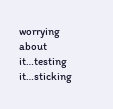worrying about it…testing it…sticking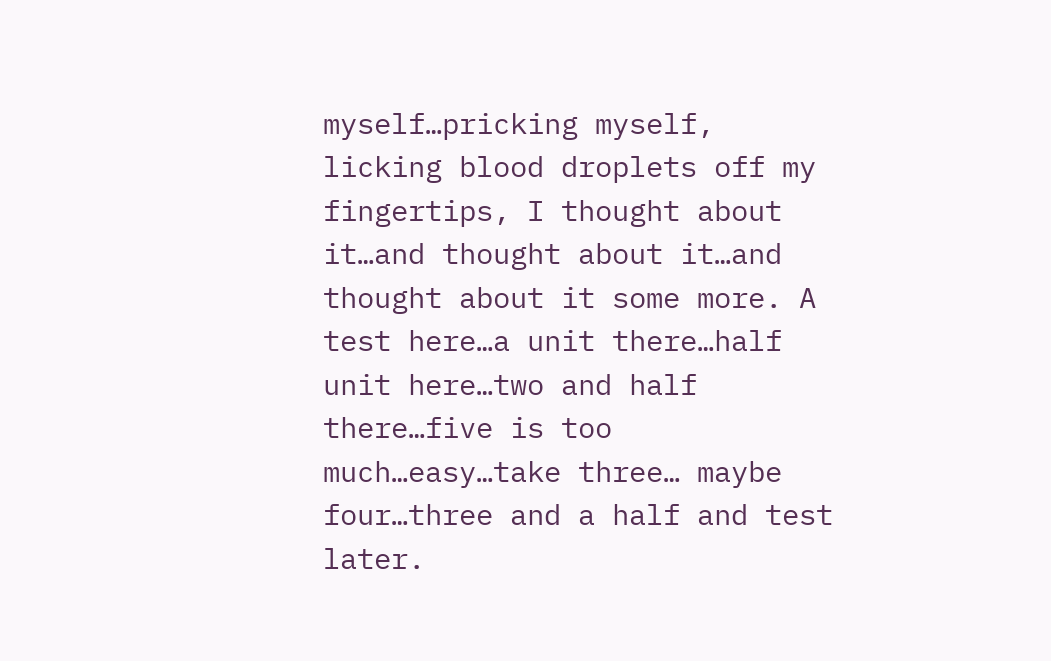myself…pricking myself, licking blood droplets off my fingertips, I thought about it…and thought about it…and thought about it some more. A test here…a unit there…half unit here…two and half there…five is too much…easy…take three… maybe four…three and a half and test later.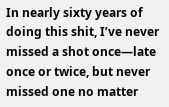In nearly sixty years of doing this shit, I’ve never missed a shot once—late once or twice, but never missed one no matter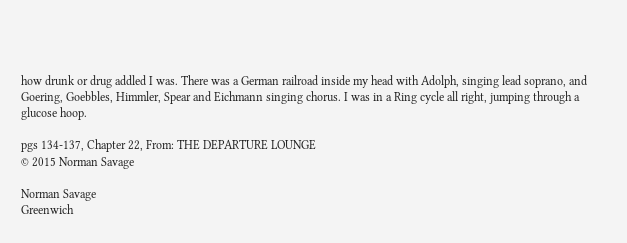how drunk or drug addled I was. There was a German railroad inside my head with Adolph, singing lead soprano, and Goering, Goebbles, Himmler, Spear and Eichmann singing chorus. I was in a Ring cycle all right, jumping through a glucose hoop.

pgs 134-137, Chapter 22, From: THE DEPARTURE LOUNGE
© 2015 Norman Savage

Norman Savage
Greenwich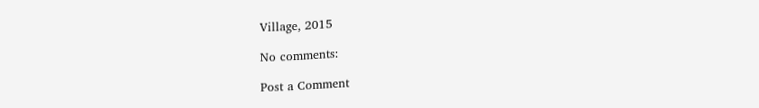Village, 2015

No comments:

Post a Comment